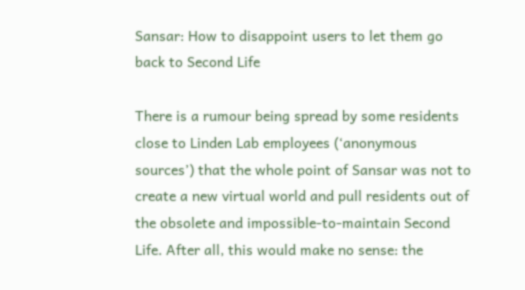Sansar: How to disappoint users to let them go back to Second Life

There is a rumour being spread by some residents close to Linden Lab employees (‘anonymous sources’) that the whole point of Sansar was not to create a new virtual world and pull residents out of the obsolete and impossible-to-maintain Second Life. After all, this would make no sense: the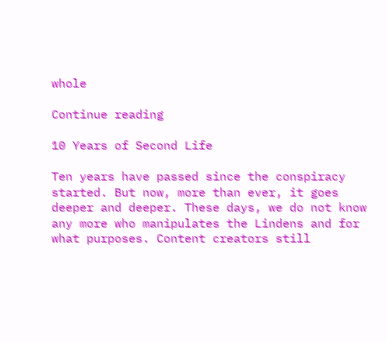whole

Continue reading

10 Years of Second Life

Ten years have passed since the conspiracy started. But now, more than ever, it goes deeper and deeper. These days, we do not know any more who manipulates the Lindens and for what purposes. Content creators still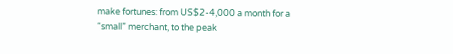make fortunes: from US$2-4,000 a month for a “small” merchant, to the peak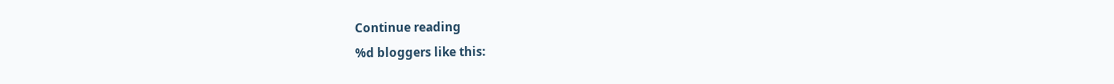Continue reading
%d bloggers like this: